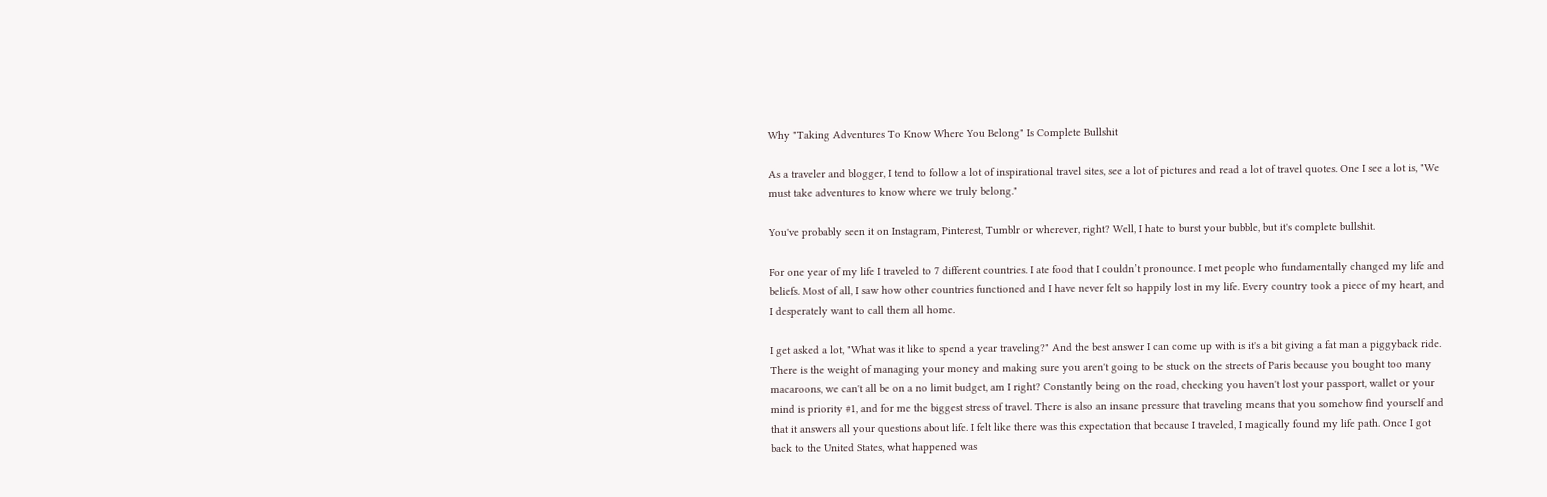Why "Taking Adventures To Know Where You Belong" Is Complete Bullshit

As a traveler and blogger, I tend to follow a lot of inspirational travel sites, see a lot of pictures and read a lot of travel quotes. One I see a lot is, "We must take adventures to know where we truly belong."

You've probably seen it on Instagram, Pinterest, Tumblr or wherever, right? Well, I hate to burst your bubble, but it's complete bullshit.

For one year of my life I traveled to 7 different countries. I ate food that I couldn’t pronounce. I met people who fundamentally changed my life and beliefs. Most of all, I saw how other countries functioned and I have never felt so happily lost in my life. Every country took a piece of my heart, and I desperately want to call them all home.

I get asked a lot, "What was it like to spend a year traveling?" And the best answer I can come up with is it's a bit giving a fat man a piggyback ride. There is the weight of managing your money and making sure you aren't going to be stuck on the streets of Paris because you bought too many macaroons, we can't all be on a no limit budget, am I right? Constantly being on the road, checking you haven't lost your passport, wallet or your mind is priority #1, and for me the biggest stress of travel. There is also an insane pressure that traveling means that you somehow find yourself and that it answers all your questions about life. I felt like there was this expectation that because I traveled, I magically found my life path. Once I got back to the United States, what happened was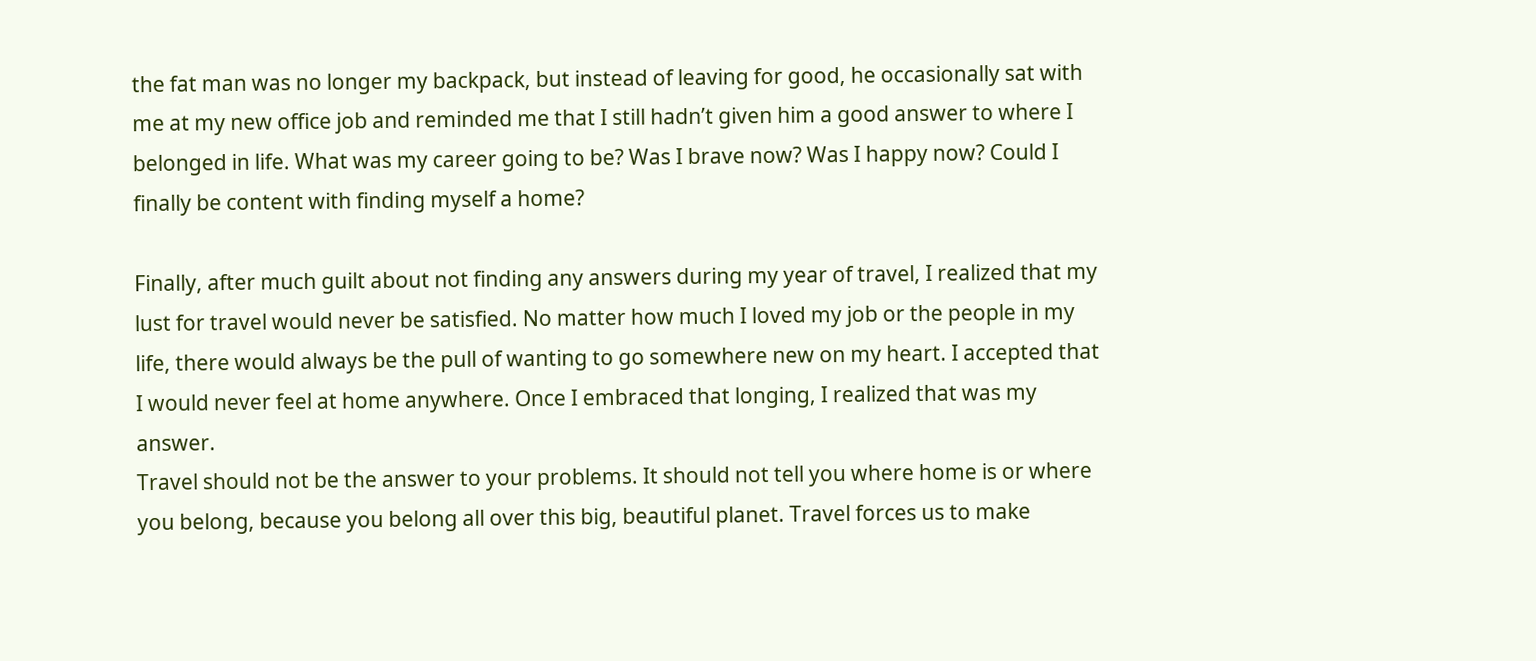the fat man was no longer my backpack, but instead of leaving for good, he occasionally sat with me at my new office job and reminded me that I still hadn’t given him a good answer to where I belonged in life. What was my career going to be? Was I brave now? Was I happy now? Could I finally be content with finding myself a home?

Finally, after much guilt about not finding any answers during my year of travel, I realized that my lust for travel would never be satisfied. No matter how much I loved my job or the people in my life, there would always be the pull of wanting to go somewhere new on my heart. I accepted that I would never feel at home anywhere. Once I embraced that longing, I realized that was my answer.
Travel should not be the answer to your problems. It should not tell you where home is or where you belong, because you belong all over this big, beautiful planet. Travel forces us to make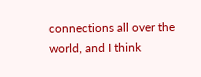connections all over the world, and I think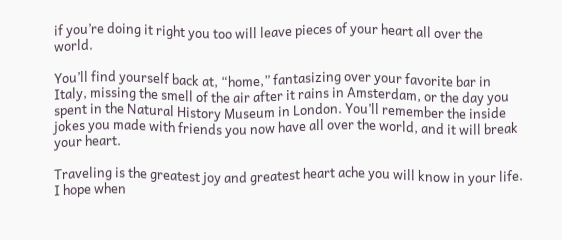if you’re doing it right you too will leave pieces of your heart all over the world.

You’ll find yourself back at, “home,” fantasizing over your favorite bar in Italy, missing the smell of the air after it rains in Amsterdam, or the day you spent in the Natural History Museum in London. You’ll remember the inside jokes you made with friends you now have all over the world, and it will break your heart.

Traveling is the greatest joy and greatest heart ache you will know in your life. I hope when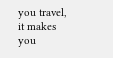you travel, it makes you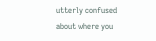utterly confused about where you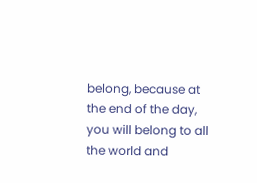belong, because at the end of the day, you will belong to all the world and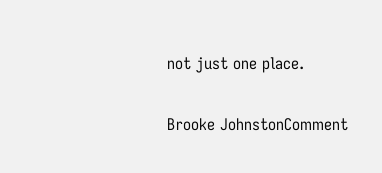not just one place.

Brooke JohnstonComment